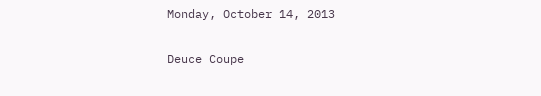Monday, October 14, 2013

Deuce Coupe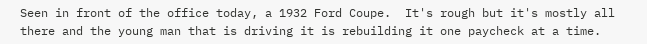Seen in front of the office today, a 1932 Ford Coupe.  It's rough but it's mostly all there and the young man that is driving it is rebuilding it one paycheck at a time.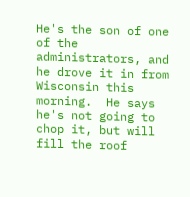He's the son of one of the administrators, and he drove it in from Wisconsin this morning.  He says he's not going to chop it, but will fill the roof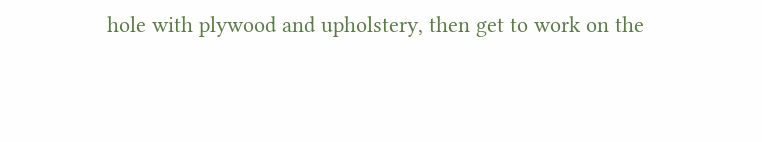hole with plywood and upholstery, then get to work on the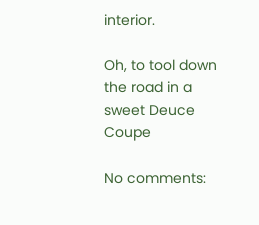interior.

Oh, to tool down the road in a sweet Deuce Coupe

No comments: